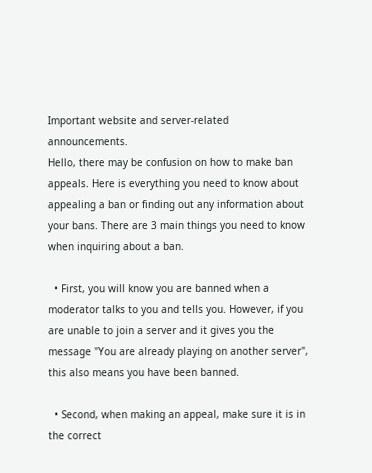Important website and server-related announcements.
Hello, there may be confusion on how to make ban appeals. Here is everything you need to know about appealing a ban or finding out any information about your bans. There are 3 main things you need to know when inquiring about a ban.

  • First, you will know you are banned when a moderator talks to you and tells you. However, if you are unable to join a server and it gives you the message "You are already playing on another server", this also means you have been banned.

  • Second, when making an appeal, make sure it is in the correct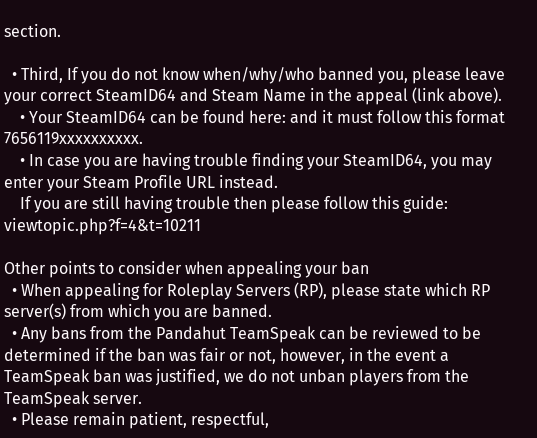section.

  • Third, If you do not know when/why/who banned you, please leave your correct SteamID64 and Steam Name in the appeal (link above).
    • Your SteamID64 can be found here: and it must follow this format 7656119xxxxxxxxxx.
    • In case you are having trouble finding your SteamID64, you may enter your Steam Profile URL instead.
    If you are still having trouble then please follow this guide: viewtopic.php?f=4&t=10211

Other points to consider when appealing your ban
  • When appealing for Roleplay Servers (RP), please state which RP server(s) from which you are banned.
  • Any bans from the Pandahut TeamSpeak can be reviewed to be determined if the ban was fair or not, however, in the event a TeamSpeak ban was justified, we do not unban players from the TeamSpeak server.
  • Please remain patient, respectful,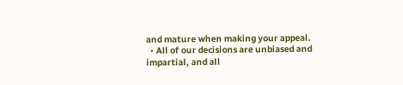and mature when making your appeal.
  • All of our decisions are unbiased and impartial, and all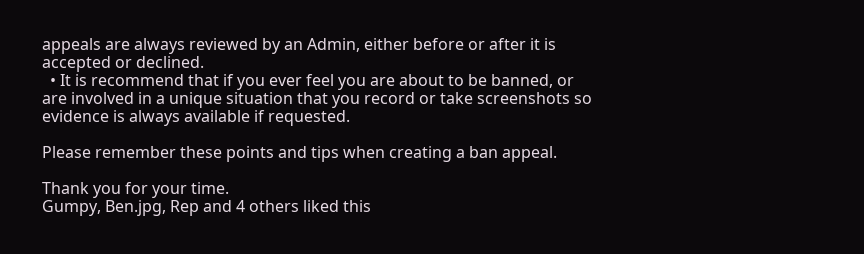appeals are always reviewed by an Admin, either before or after it is accepted or declined.
  • It is recommend that if you ever feel you are about to be banned, or are involved in a unique situation that you record or take screenshots so evidence is always available if requested.

Please remember these points and tips when creating a ban appeal.

Thank you for your time.
Gumpy, Ben.jpg, Rep and 4 others liked this